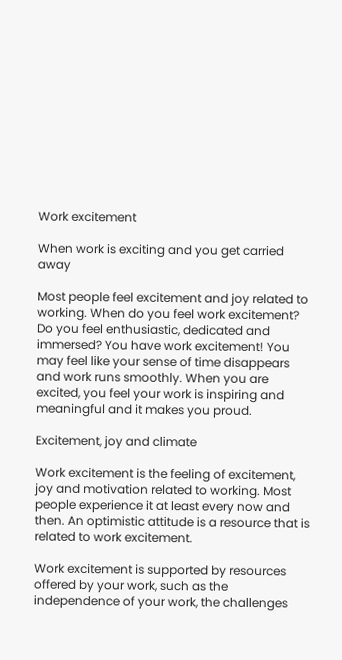Work excitement

When work is exciting and you get carried away

Most people feel excitement and joy related to working. When do you feel work excitement?
Do you feel enthusiastic, dedicated and immersed? You have work excitement! You may feel like your sense of time disappears and work runs smoothly. When you are excited, you feel your work is inspiring and meaningful and it makes you proud.

Excitement, joy and climate

Work excitement is the feeling of excitement, joy and motivation related to working. Most people experience it at least every now and then. An optimistic attitude is a resource that is related to work excitement.

Work excitement is supported by resources offered by your work, such as the independence of your work, the challenges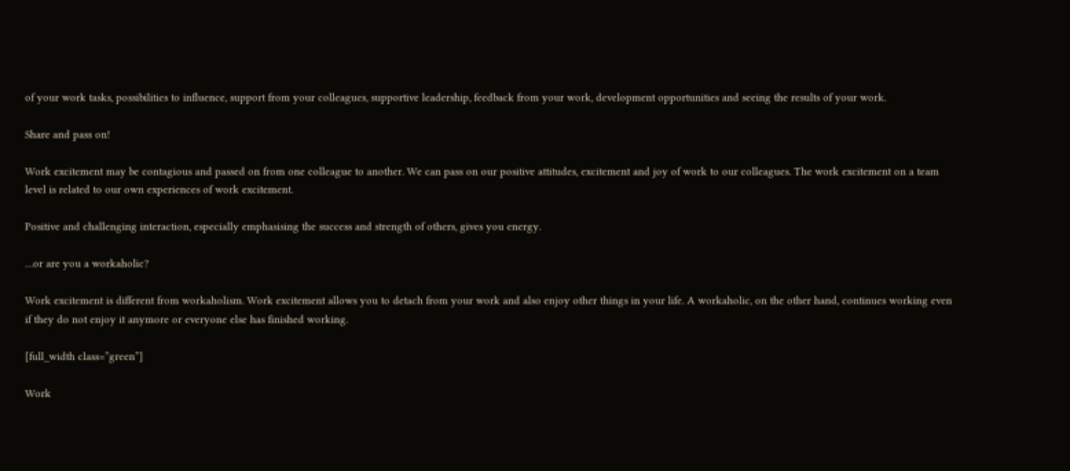of your work tasks, possibilities to influence, support from your colleagues, supportive leadership, feedback from your work, development opportunities and seeing the results of your work.

Share and pass on!

Work excitement may be contagious and passed on from one colleague to another. We can pass on our positive attitudes, excitement and joy of work to our colleagues. The work excitement on a team level is related to our own experiences of work excitement.

Positive and challenging interaction, especially emphasising the success and strength of others, gives you energy.

…or are you a workaholic?

Work excitement is different from workaholism. Work excitement allows you to detach from your work and also enjoy other things in your life. A workaholic, on the other hand, continues working even if they do not enjoy it anymore or everyone else has finished working.

[full_width class=”green”]

Work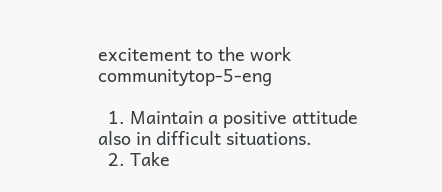excitement to the work communitytop-5-eng

  1. Maintain a positive attitude also in difficult situations.
  2. Take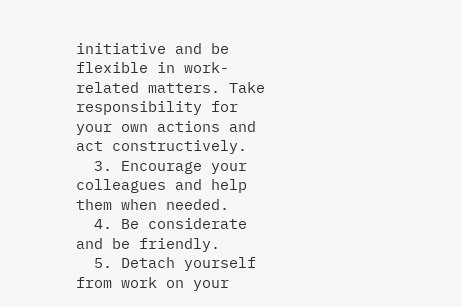initiative and be flexible in work-related matters. Take responsibility for your own actions and act constructively.
  3. Encourage your colleagues and help them when needed.
  4. Be considerate and be friendly.
  5. Detach yourself from work on your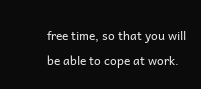free time, so that you will be able to cope at work.